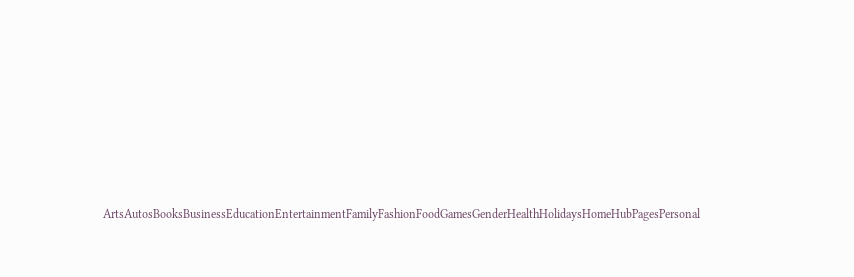ArtsAutosBooksBusinessEducationEntertainmentFamilyFashionFoodGamesGenderHealthHolidaysHomeHubPagesPersonal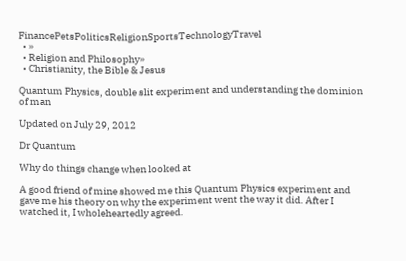FinancePetsPoliticsReligionSportsTechnologyTravel
  • »
  • Religion and Philosophy»
  • Christianity, the Bible & Jesus

Quantum Physics, double slit experiment and understanding the dominion of man

Updated on July 29, 2012

Dr Quantum

Why do things change when looked at

A good friend of mine showed me this Quantum Physics experiment and gave me his theory on why the experiment went the way it did. After I watched it, I wholeheartedly agreed.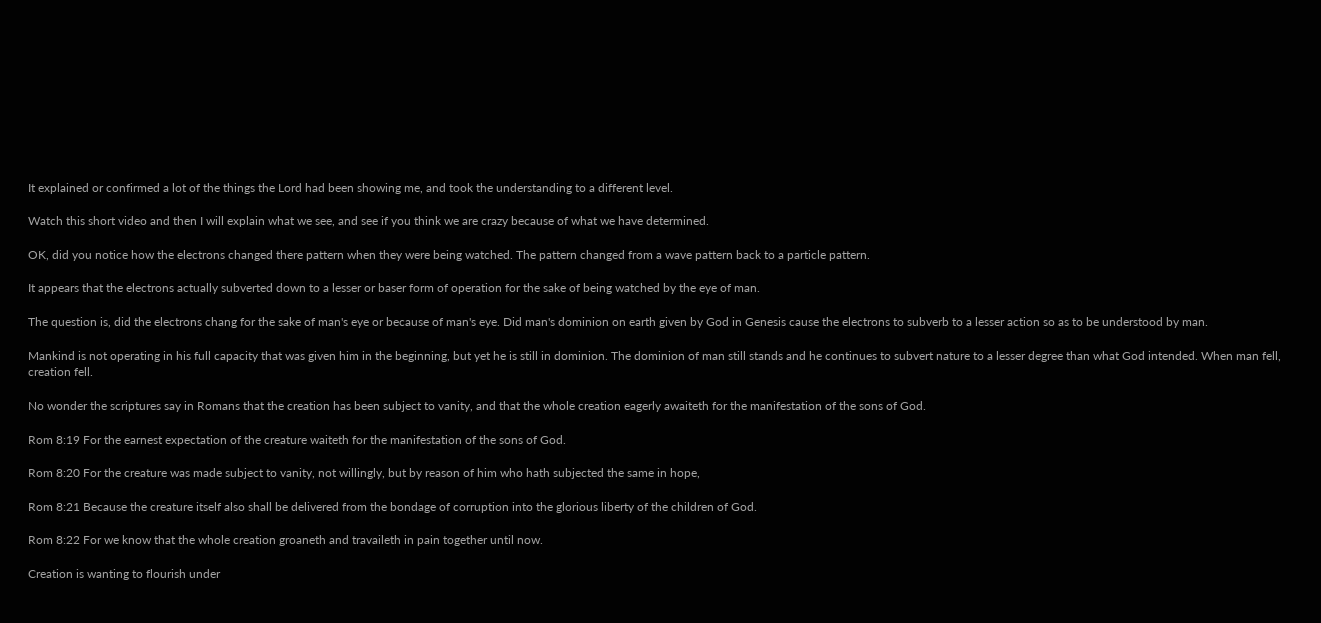It explained or confirmed a lot of the things the Lord had been showing me, and took the understanding to a different level.

Watch this short video and then I will explain what we see, and see if you think we are crazy because of what we have determined.

OK, did you notice how the electrons changed there pattern when they were being watched. The pattern changed from a wave pattern back to a particle pattern.

It appears that the electrons actually subverted down to a lesser or baser form of operation for the sake of being watched by the eye of man.

The question is, did the electrons chang for the sake of man's eye or because of man's eye. Did man's dominion on earth given by God in Genesis cause the electrons to subverb to a lesser action so as to be understood by man.

Mankind is not operating in his full capacity that was given him in the beginning, but yet he is still in dominion. The dominion of man still stands and he continues to subvert nature to a lesser degree than what God intended. When man fell, creation fell.

No wonder the scriptures say in Romans that the creation has been subject to vanity, and that the whole creation eagerly awaiteth for the manifestation of the sons of God.

Rom 8:19 For the earnest expectation of the creature waiteth for the manifestation of the sons of God.

Rom 8:20 For the creature was made subject to vanity, not willingly, but by reason of him who hath subjected the same in hope,

Rom 8:21 Because the creature itself also shall be delivered from the bondage of corruption into the glorious liberty of the children of God.

Rom 8:22 For we know that the whole creation groaneth and travaileth in pain together until now.

Creation is wanting to flourish under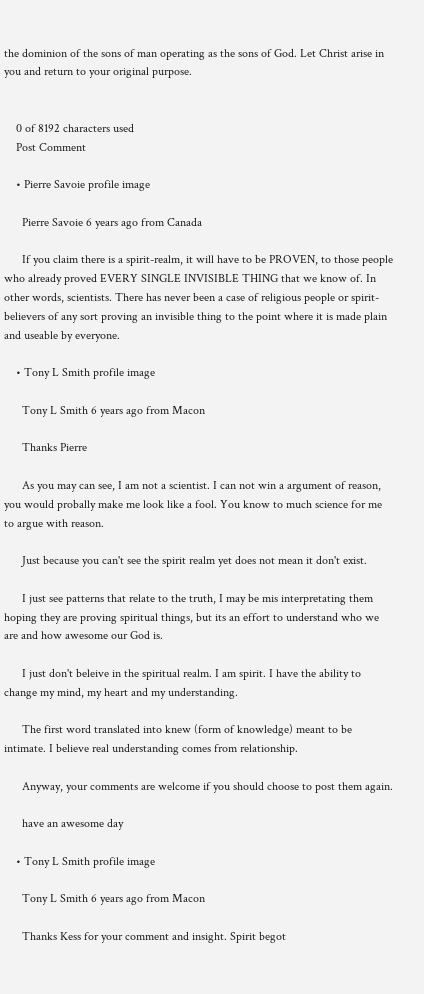the dominion of the sons of man operating as the sons of God. Let Christ arise in you and return to your original purpose.


    0 of 8192 characters used
    Post Comment

    • Pierre Savoie profile image

      Pierre Savoie 6 years ago from Canada

      If you claim there is a spirit-realm, it will have to be PROVEN, to those people who already proved EVERY SINGLE INVISIBLE THING that we know of. In other words, scientists. There has never been a case of religious people or spirit-believers of any sort proving an invisible thing to the point where it is made plain and useable by everyone.

    • Tony L Smith profile image

      Tony L Smith 6 years ago from Macon

      Thanks Pierre

      As you may can see, I am not a scientist. I can not win a argument of reason, you would probally make me look like a fool. You know to much science for me to argue with reason.

      Just because you can't see the spirit realm yet does not mean it don't exist.

      I just see patterns that relate to the truth, I may be mis interpretating them hoping they are proving spiritual things, but its an effort to understand who we are and how awesome our God is.

      I just don't beleive in the spiritual realm. I am spirit. I have the ability to change my mind, my heart and my understanding.

      The first word translated into knew (form of knowledge) meant to be intimate. I believe real understanding comes from relationship.

      Anyway, your comments are welcome if you should choose to post them again.

      have an awesome day

    • Tony L Smith profile image

      Tony L Smith 6 years ago from Macon

      Thanks Kess for your comment and insight. Spirit begot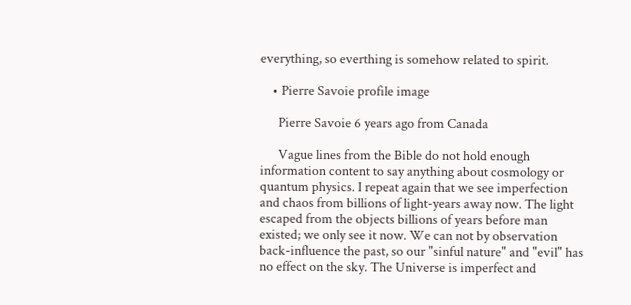everything, so everthing is somehow related to spirit.

    • Pierre Savoie profile image

      Pierre Savoie 6 years ago from Canada

      Vague lines from the Bible do not hold enough information content to say anything about cosmology or quantum physics. I repeat again that we see imperfection and chaos from billions of light-years away now. The light escaped from the objects billions of years before man existed; we only see it now. We can not by observation back-influence the past, so our "sinful nature" and "evil" has no effect on the sky. The Universe is imperfect and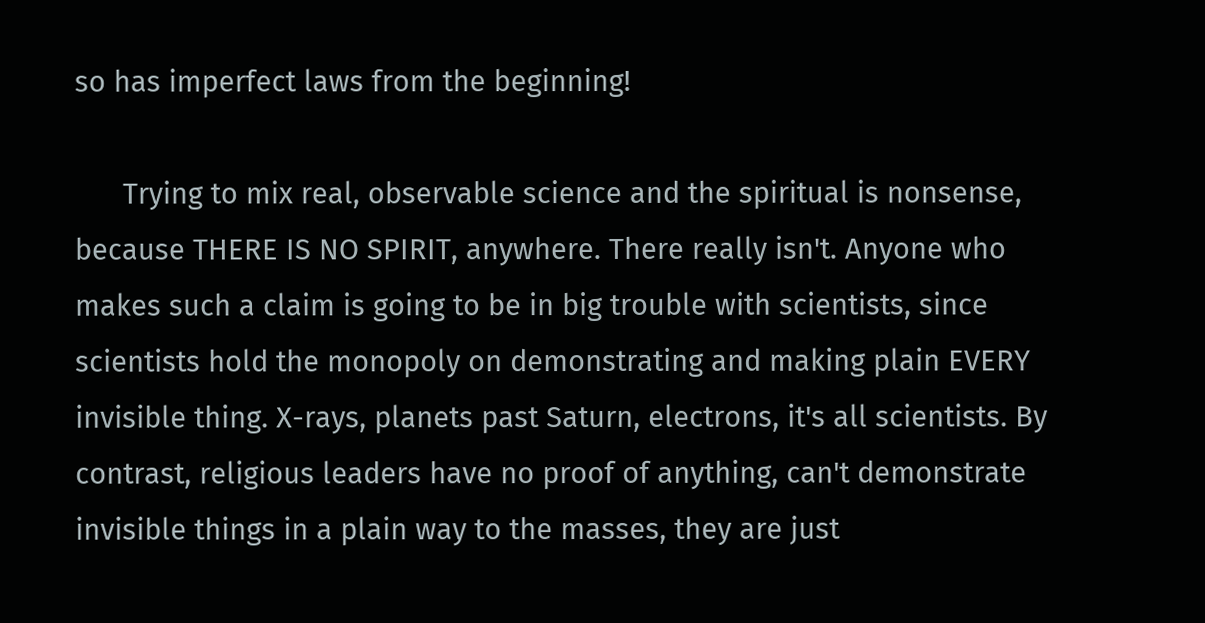so has imperfect laws from the beginning!

      Trying to mix real, observable science and the spiritual is nonsense, because THERE IS NO SPIRIT, anywhere. There really isn't. Anyone who makes such a claim is going to be in big trouble with scientists, since scientists hold the monopoly on demonstrating and making plain EVERY invisible thing. X-rays, planets past Saturn, electrons, it's all scientists. By contrast, religious leaders have no proof of anything, can't demonstrate invisible things in a plain way to the masses, they are just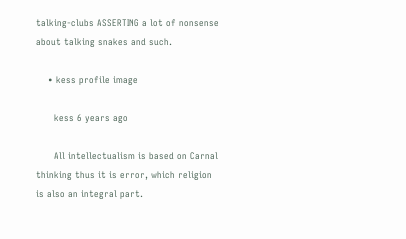talking-clubs ASSERTING a lot of nonsense about talking snakes and such.

    • kess profile image

      kess 6 years ago

      All intellectualism is based on Carnal thinking thus it is error, which religion is also an integral part.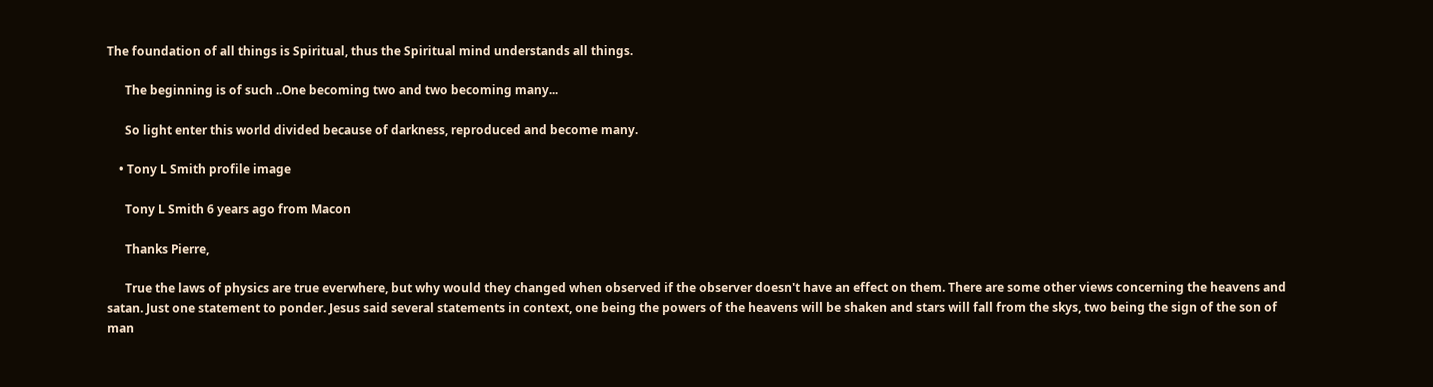The foundation of all things is Spiritual, thus the Spiritual mind understands all things.

      The beginning is of such ..One becoming two and two becoming many...

      So light enter this world divided because of darkness, reproduced and become many.

    • Tony L Smith profile image

      Tony L Smith 6 years ago from Macon

      Thanks Pierre,

      True the laws of physics are true everwhere, but why would they changed when observed if the observer doesn't have an effect on them. There are some other views concerning the heavens and satan. Just one statement to ponder. Jesus said several statements in context, one being the powers of the heavens will be shaken and stars will fall from the skys, two being the sign of the son of man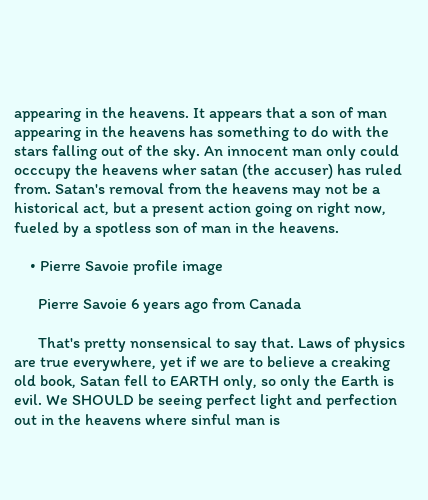appearing in the heavens. It appears that a son of man appearing in the heavens has something to do with the stars falling out of the sky. An innocent man only could occcupy the heavens wher satan (the accuser) has ruled from. Satan's removal from the heavens may not be a historical act, but a present action going on right now, fueled by a spotless son of man in the heavens.

    • Pierre Savoie profile image

      Pierre Savoie 6 years ago from Canada

      That's pretty nonsensical to say that. Laws of physics are true everywhere, yet if we are to believe a creaking old book, Satan fell to EARTH only, so only the Earth is evil. We SHOULD be seeing perfect light and perfection out in the heavens where sinful man is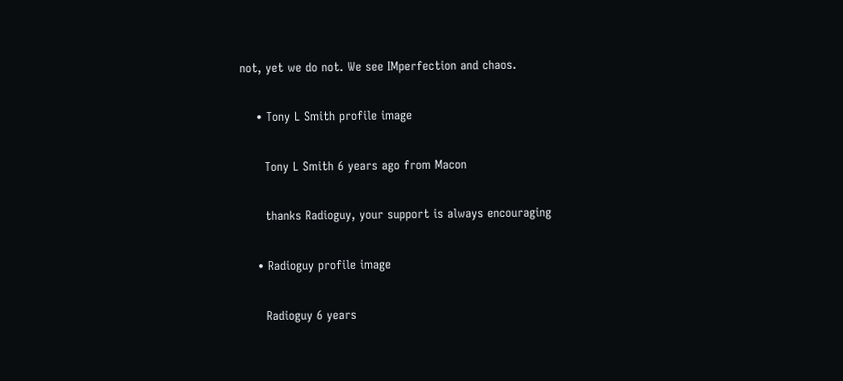not, yet we do not. We see IMperfection and chaos.

    • Tony L Smith profile image

      Tony L Smith 6 years ago from Macon

      thanks Radioguy, your support is always encouraging

    • Radioguy profile image

      Radioguy 6 years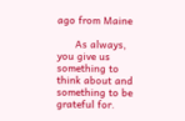ago from Maine

      As always, you give us something to think about and something to be grateful for.